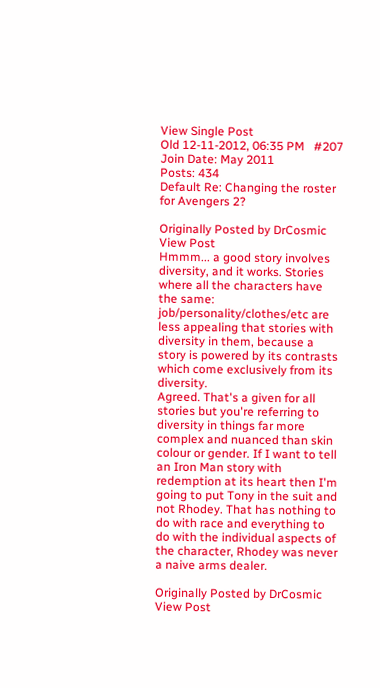View Single Post
Old 12-11-2012, 06:35 PM   #207
Join Date: May 2011
Posts: 434
Default Re: Changing the roster for Avengers 2?

Originally Posted by DrCosmic View Post
Hmmm... a good story involves diversity, and it works. Stories where all the characters have the same: job/personality/clothes/etc are less appealing that stories with diversity in them, because a story is powered by its contrasts which come exclusively from its diversity.
Agreed. That's a given for all stories but you're referring to diversity in things far more complex and nuanced than skin colour or gender. If I want to tell an Iron Man story with redemption at its heart then I'm going to put Tony in the suit and not Rhodey. That has nothing to do with race and everything to do with the individual aspects of the character, Rhodey was never a naive arms dealer.

Originally Posted by DrCosmic View Post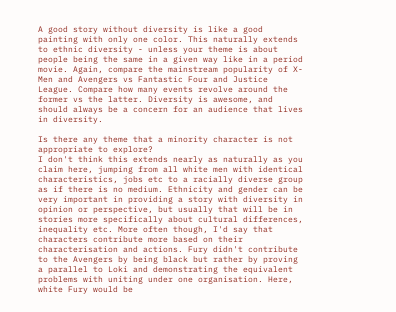A good story without diversity is like a good painting with only one color. This naturally extends to ethnic diversity - unless your theme is about people being the same in a given way like in a period movie. Again, compare the mainstream popularity of X-Men and Avengers vs Fantastic Four and Justice League. Compare how many events revolve around the former vs the latter. Diversity is awesome, and should always be a concern for an audience that lives in diversity.

Is there any theme that a minority character is not appropriate to explore?
I don't think this extends nearly as naturally as you claim here, jumping from all white men with identical characteristics, jobs etc to a racially diverse group as if there is no medium. Ethnicity and gender can be very important in providing a story with diversity in opinion or perspective, but usually that will be in stories more specifically about cultural differences, inequality etc. More often though, I'd say that characters contribute more based on their characterisation and actions. Fury didn't contribute to the Avengers by being black but rather by proving a parallel to Loki and demonstrating the equivalent problems with uniting under one organisation. Here, white Fury would be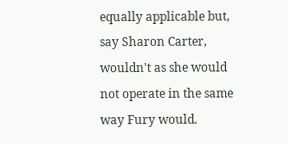equally applicable but, say Sharon Carter, wouldn't as she would not operate in the same way Fury would.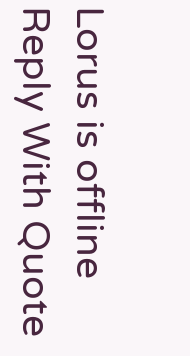Lorus is offline   Reply With Quote